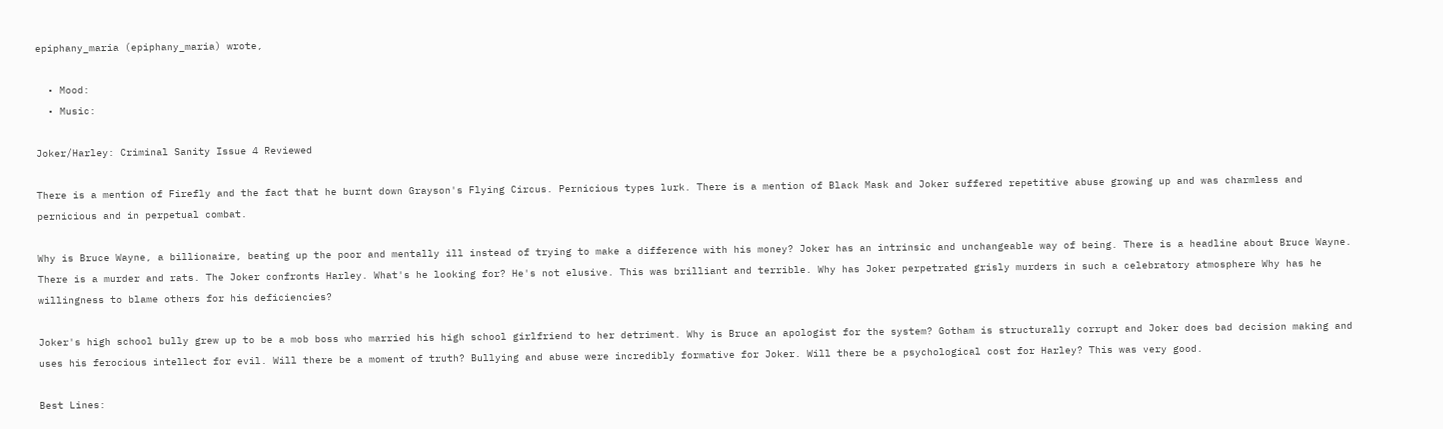epiphany_maria (epiphany_maria) wrote,

  • Mood:
  • Music:

Joker/Harley: Criminal Sanity Issue 4 Reviewed

There is a mention of Firefly and the fact that he burnt down Grayson's Flying Circus. Pernicious types lurk. There is a mention of Black Mask and Joker suffered repetitive abuse growing up and was charmless and pernicious and in perpetual combat.

Why is Bruce Wayne, a billionaire, beating up the poor and mentally ill instead of trying to make a difference with his money? Joker has an intrinsic and unchangeable way of being. There is a headline about Bruce Wayne. There is a murder and rats. The Joker confronts Harley. What's he looking for? He's not elusive. This was brilliant and terrible. Why has Joker perpetrated grisly murders in such a celebratory atmosphere Why has he willingness to blame others for his deficiencies?

Joker's high school bully grew up to be a mob boss who married his high school girlfriend to her detriment. Why is Bruce an apologist for the system? Gotham is structurally corrupt and Joker does bad decision making and uses his ferocious intellect for evil. Will there be a moment of truth? Bullying and abuse were incredibly formative for Joker. Will there be a psychological cost for Harley? This was very good.

Best Lines: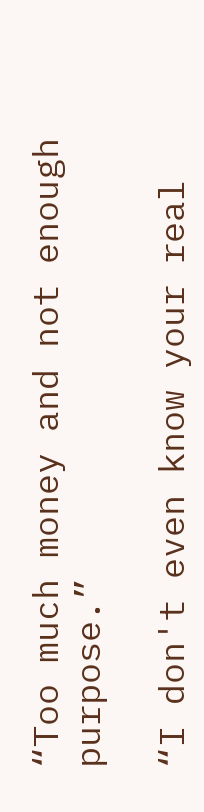“Too much money and not enough purpose.”

“I don't even know your real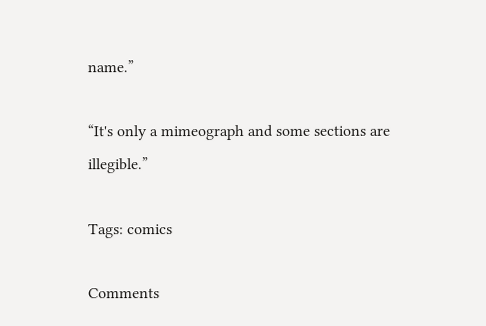name.”

“It's only a mimeograph and some sections are illegible.”

Tags: comics

Comments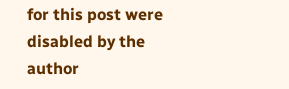for this post were disabled by the author